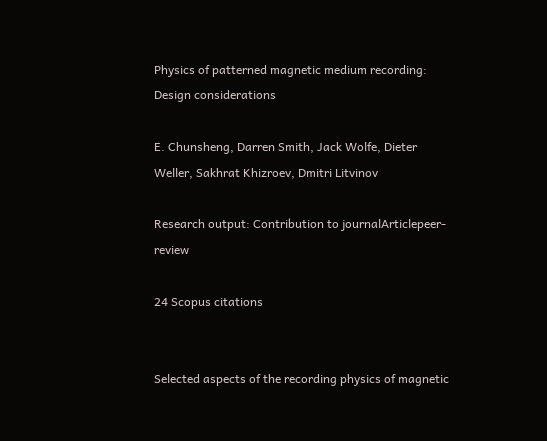Physics of patterned magnetic medium recording: Design considerations

E. Chunsheng, Darren Smith, Jack Wolfe, Dieter Weller, Sakhrat Khizroev, Dmitri Litvinov

Research output: Contribution to journalArticlepeer-review

24 Scopus citations


Selected aspects of the recording physics of magnetic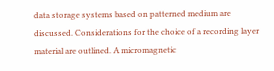data storage systems based on patterned medium are discussed. Considerations for the choice of a recording layer material are outlined. A micromagnetic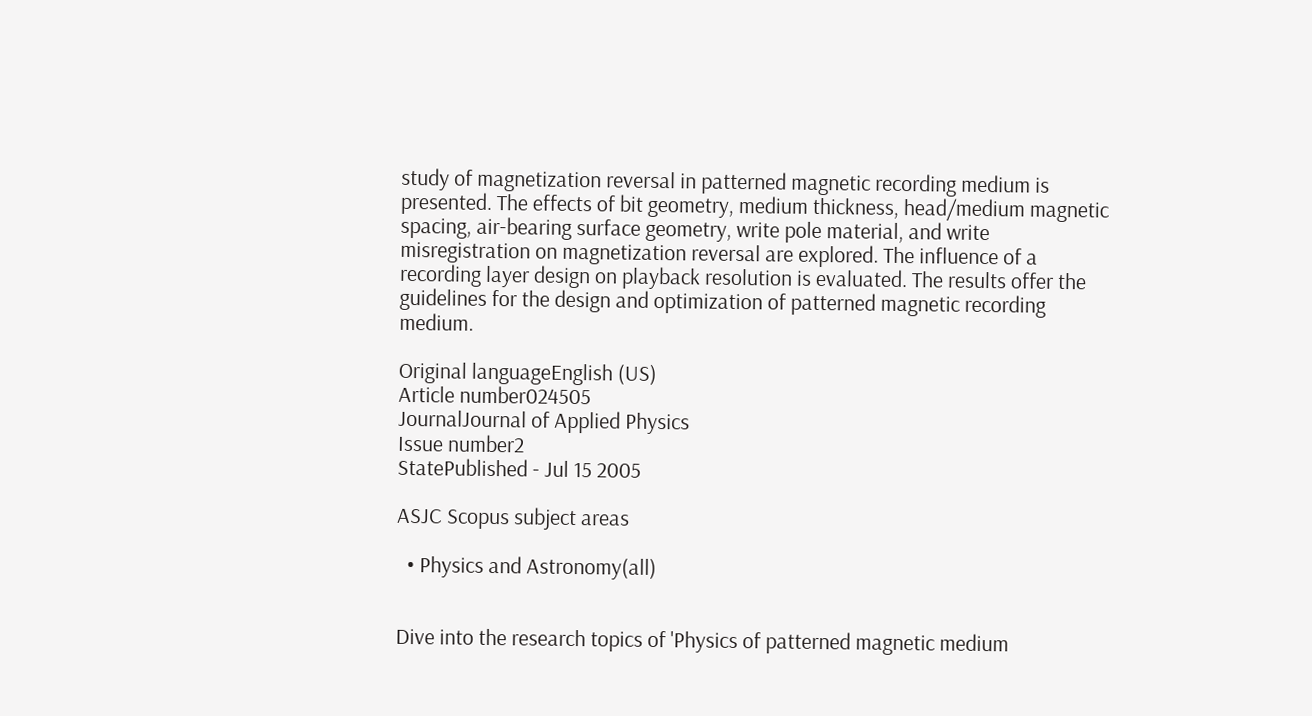study of magnetization reversal in patterned magnetic recording medium is presented. The effects of bit geometry, medium thickness, head/medium magnetic spacing, air-bearing surface geometry, write pole material, and write misregistration on magnetization reversal are explored. The influence of a recording layer design on playback resolution is evaluated. The results offer the guidelines for the design and optimization of patterned magnetic recording medium.

Original languageEnglish (US)
Article number024505
JournalJournal of Applied Physics
Issue number2
StatePublished - Jul 15 2005

ASJC Scopus subject areas

  • Physics and Astronomy(all)


Dive into the research topics of 'Physics of patterned magnetic medium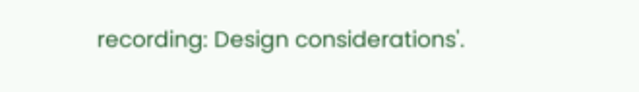recording: Design considerations'.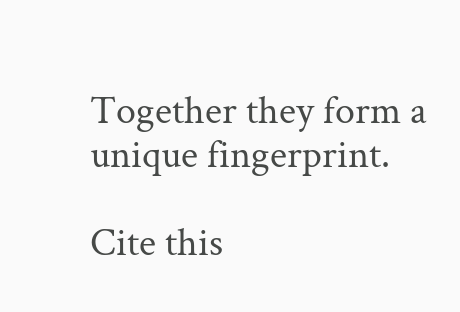Together they form a unique fingerprint.

Cite this